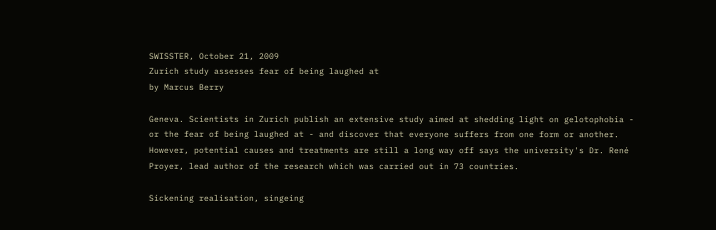SWISSTER, October 21, 2009
Zurich study assesses fear of being laughed at
by Marcus Berry

Geneva. Scientists in Zurich publish an extensive study aimed at shedding light on gelotophobia - or the fear of being laughed at - and discover that everyone suffers from one form or another. However, potential causes and treatments are still a long way off says the university's Dr. René Proyer, lead author of the research which was carried out in 73 countries.

Sickening realisation, singeing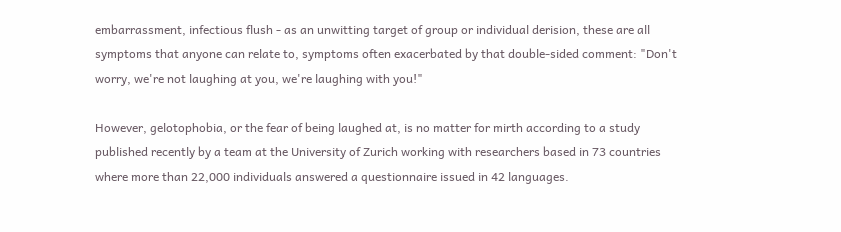embarrassment, infectious flush - as an unwitting target of group or individual derision, these are all symptoms that anyone can relate to, symptoms often exacerbated by that double-sided comment: "Don't worry, we're not laughing at you, we're laughing with you!"

However, gelotophobia, or the fear of being laughed at, is no matter for mirth according to a study published recently by a team at the University of Zurich working with researchers based in 73 countries where more than 22,000 individuals answered a questionnaire issued in 42 languages.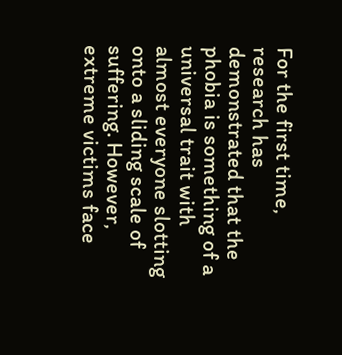For the first time, research has demonstrated that the phobia is something of a universal trait with almost everyone slotting onto a sliding scale of suffering. However, extreme victims face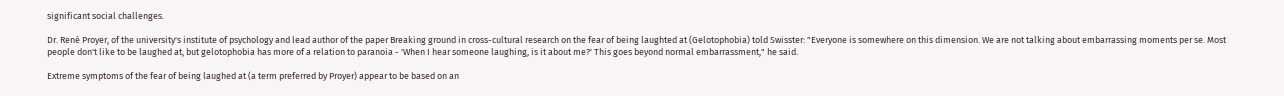significant social challenges.

Dr. René Proyer, of the university's institute of psychology and lead author of the paper Breaking ground in cross-cultural research on the fear of being laughted at (Gelotophobia) told Swisster: "Everyone is somewhere on this dimension. We are not talking about embarrassing moments per se. Most people don't like to be laughed at, but gelotophobia has more of a relation to paranoia - 'When I hear someone laughing, is it about me?' This goes beyond normal embarrassment," he said.

Extreme symptoms of the fear of being laughed at (a term preferred by Proyer) appear to be based on an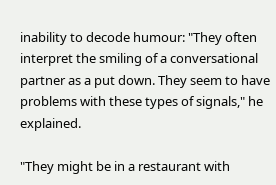inability to decode humour: "They often interpret the smiling of a conversational partner as a put down. They seem to have problems with these types of signals," he explained.

"They might be in a restaurant with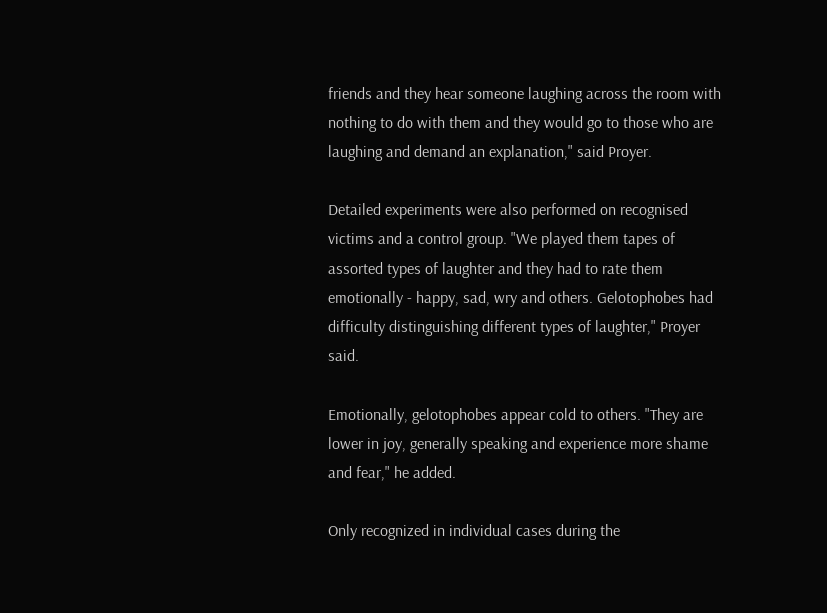friends and they hear someone laughing across the room with nothing to do with them and they would go to those who are laughing and demand an explanation," said Proyer.

Detailed experiments were also performed on recognised victims and a control group. "We played them tapes of assorted types of laughter and they had to rate them emotionally - happy, sad, wry and others. Gelotophobes had difficulty distinguishing different types of laughter," Proyer said.

Emotionally, gelotophobes appear cold to others. "They are lower in joy, generally speaking and experience more shame and fear," he added.

Only recognized in individual cases during the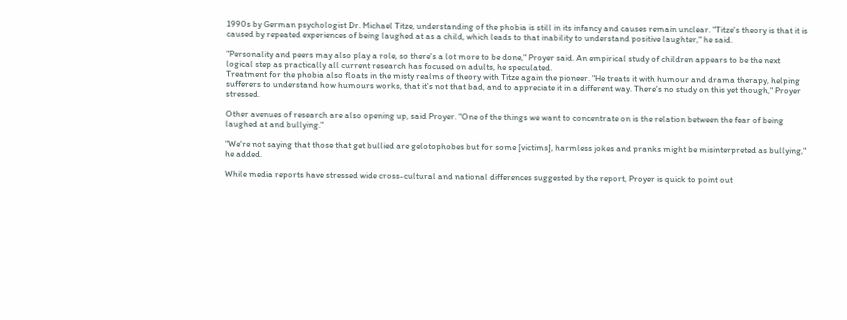1990s by German psychologist Dr. Michael Titze, understanding of the phobia is still in its infancy and causes remain unclear. "Titze's theory is that it is caused by repeated experiences of being laughed at as a child, which leads to that inability to understand positive laughter," he said.

"Personality and peers may also play a role, so there's a lot more to be done," Proyer said. An empirical study of children appears to be the next logical step as practically all current research has focused on adults, he speculated.
Treatment for the phobia also floats in the misty realms of theory with Titze again the pioneer. "He treats it with humour and drama therapy, helping sufferers to understand how humours works, that it's not that bad, and to appreciate it in a different way. There's no study on this yet though," Proyer stressed.

Other avenues of research are also opening up, said Proyer. "One of the things we want to concentrate on is the relation between the fear of being laughed at and bullying."

"We're not saying that those that get bullied are gelotophobes but for some [victims], harmless jokes and pranks might be misinterpreted as bullying," he added.

While media reports have stressed wide cross-cultural and national differences suggested by the report, Proyer is quick to point out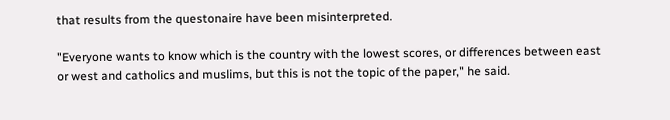that results from the questonaire have been misinterpreted.

"Everyone wants to know which is the country with the lowest scores, or differences between east or west and catholics and muslims, but this is not the topic of the paper," he said.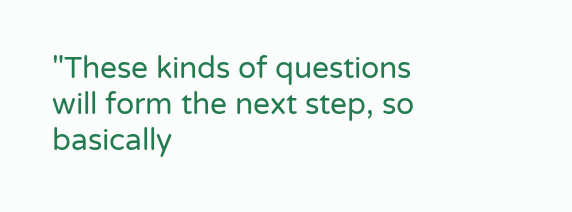"These kinds of questions will form the next step, so basically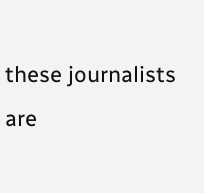these journalists are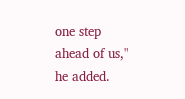one step ahead of us," he added.